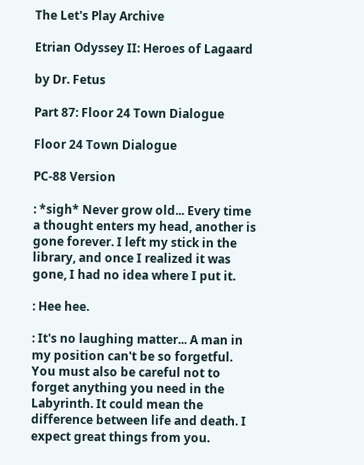The Let's Play Archive

Etrian Odyssey II: Heroes of Lagaard

by Dr. Fetus

Part 87: Floor 24 Town Dialogue

Floor 24 Town Dialogue

PC-88 Version

: *sigh* Never grow old... Every time a thought enters my head, another is gone forever. I left my stick in the library, and once I realized it was gone, I had no idea where I put it.

: Hee hee.

: It's no laughing matter... A man in my position can't be so forgetful. You must also be careful not to forget anything you need in the Labyrinth. It could mean the difference between life and death. I expect great things from you.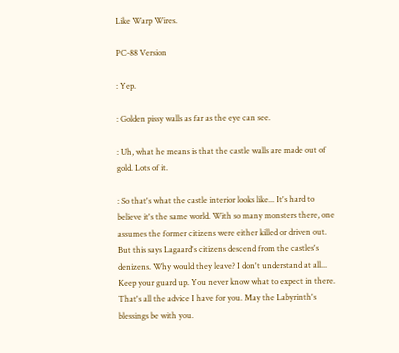Like Warp Wires.

PC-88 Version

: Yep.

: Golden pissy walls as far as the eye can see.

: Uh, what he means is that the castle walls are made out of gold. Lots of it.

: So that's what the castle interior looks like... It's hard to believe it's the same world. With so many monsters there, one assumes the former citizens were either killed or driven out. But this says Lagaard's citizens descend from the castles's denizens. Why would they leave? I don't understand at all... Keep your guard up. You never know what to expect in there. That's all the advice I have for you. May the Labyrinth's blessings be with you.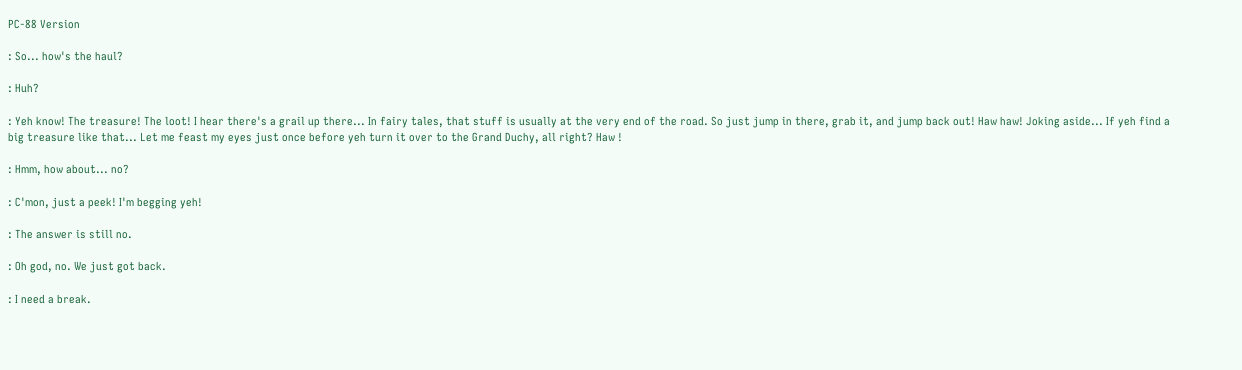PC-88 Version

: So... how's the haul?

: Huh?

: Yeh know! The treasure! The loot! I hear there's a grail up there... In fairy tales, that stuff is usually at the very end of the road. So just jump in there, grab it, and jump back out! Haw haw! Joking aside... If yeh find a big treasure like that... Let me feast my eyes just once before yeh turn it over to the Grand Duchy, all right? Haw !

: Hmm, how about... no?

: C'mon, just a peek! I'm begging yeh!

: The answer is still no.

: Oh god, no. We just got back.

: I need a break.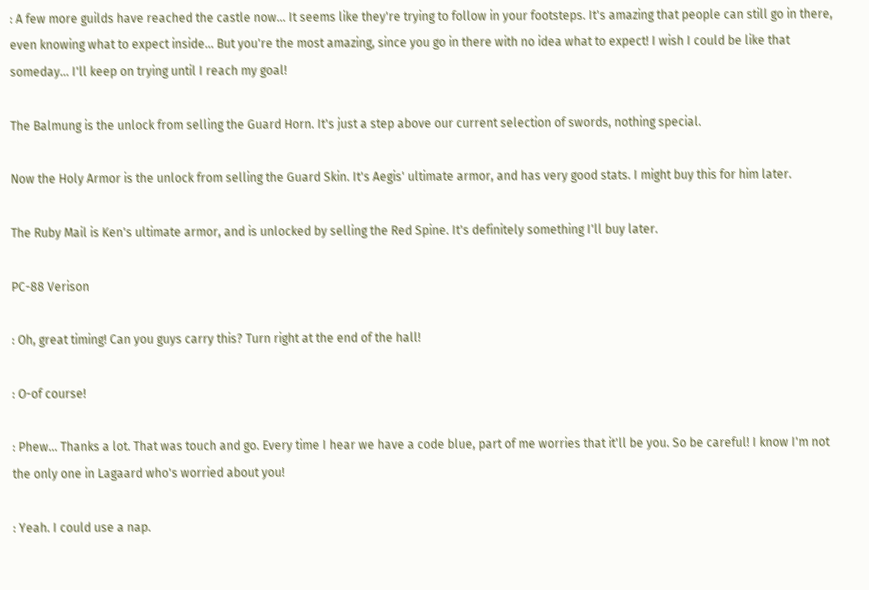: A few more guilds have reached the castle now... It seems like they're trying to follow in your footsteps. It's amazing that people can still go in there, even knowing what to expect inside... But you're the most amazing, since you go in there with no idea what to expect! I wish I could be like that someday... I'll keep on trying until I reach my goal!

The Balmung is the unlock from selling the Guard Horn. It's just a step above our current selection of swords, nothing special.

Now the Holy Armor is the unlock from selling the Guard Skin. It's Aegis' ultimate armor, and has very good stats. I might buy this for him later.

The Ruby Mail is Ken's ultimate armor, and is unlocked by selling the Red Spine. It's definitely something I'll buy later.

PC-88 Verison

: Oh, great timing! Can you guys carry this? Turn right at the end of the hall!

: O-of course!

: Phew... Thanks a lot. That was touch and go. Every time I hear we have a code blue, part of me worries that it'll be you. So be careful! I know I'm not the only one in Lagaard who's worried about you!

: Yeah. I could use a nap.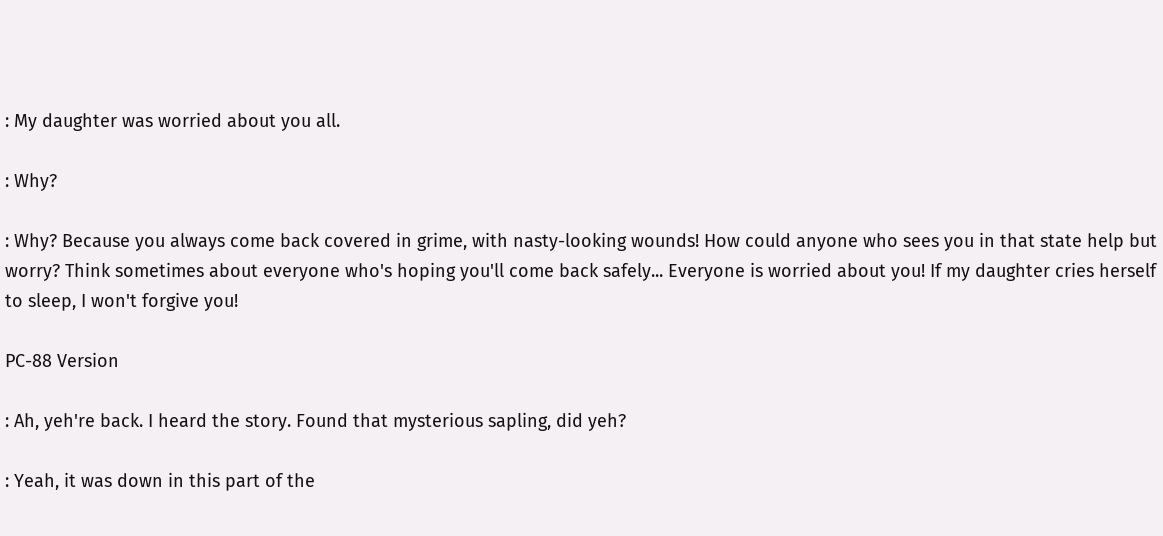: My daughter was worried about you all.

: Why?

: Why? Because you always come back covered in grime, with nasty-looking wounds! How could anyone who sees you in that state help but worry? Think sometimes about everyone who's hoping you'll come back safely... Everyone is worried about you! If my daughter cries herself to sleep, I won't forgive you!

PC-88 Version

: Ah, yeh're back. I heard the story. Found that mysterious sapling, did yeh?

: Yeah, it was down in this part of the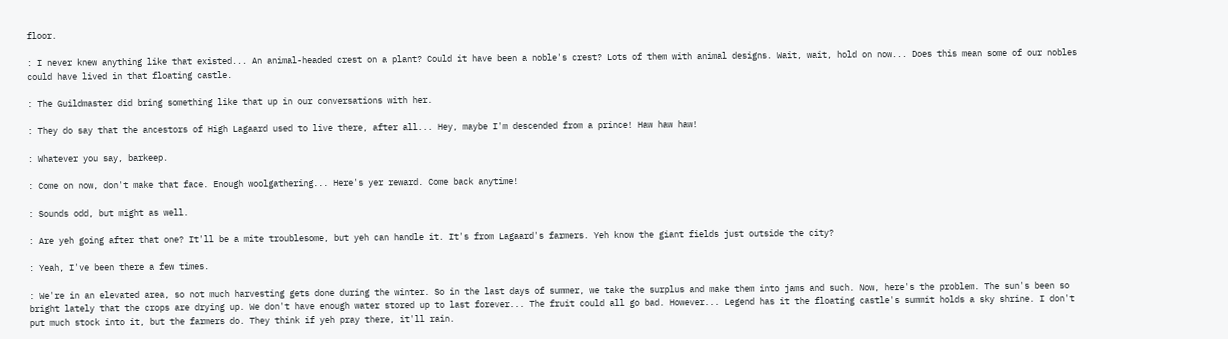floor.

: I never knew anything like that existed... An animal-headed crest on a plant? Could it have been a noble's crest? Lots of them with animal designs. Wait, wait, hold on now... Does this mean some of our nobles could have lived in that floating castle.

: The Guildmaster did bring something like that up in our conversations with her.

: They do say that the ancestors of High Lagaard used to live there, after all... Hey, maybe I'm descended from a prince! Haw haw haw!

: Whatever you say, barkeep.

: Come on now, don't make that face. Enough woolgathering... Here's yer reward. Come back anytime!

: Sounds odd, but might as well.

: Are yeh going after that one? It'll be a mite troublesome, but yeh can handle it. It's from Lagaard's farmers. Yeh know the giant fields just outside the city?

: Yeah, I've been there a few times.

: We're in an elevated area, so not much harvesting gets done during the winter. So in the last days of summer, we take the surplus and make them into jams and such. Now, here's the problem. The sun's been so bright lately that the crops are drying up. We don't have enough water stored up to last forever... The fruit could all go bad. However... Legend has it the floating castle's summit holds a sky shrine. I don't put much stock into it, but the farmers do. They think if yeh pray there, it'll rain.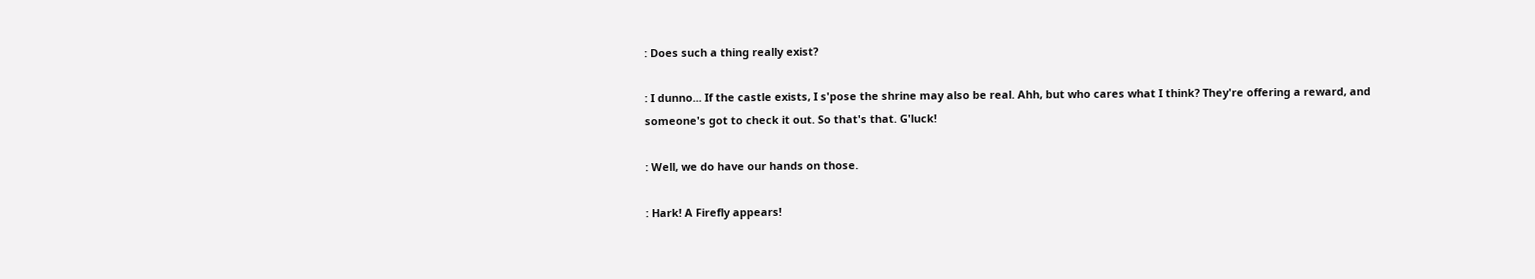: Does such a thing really exist?

: I dunno... If the castle exists, I s'pose the shrine may also be real. Ahh, but who cares what I think? They're offering a reward, and someone's got to check it out. So that's that. G'luck!

: Well, we do have our hands on those.

: Hark! A Firefly appears!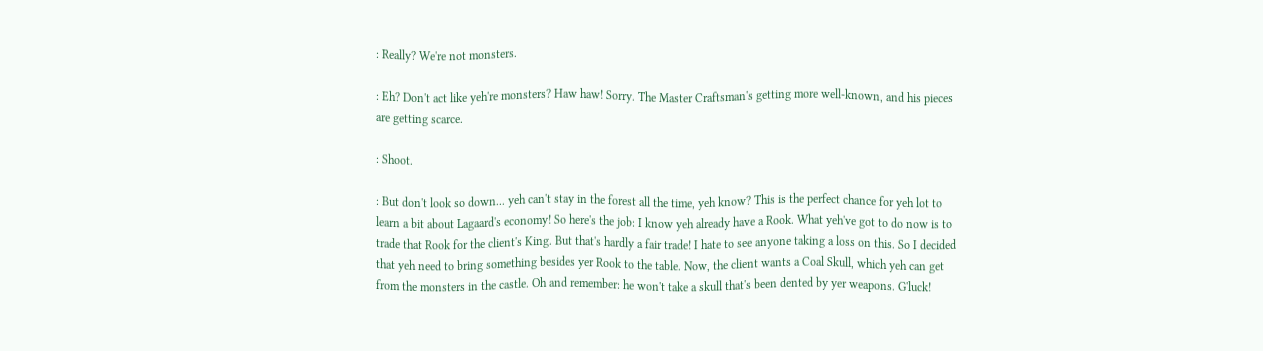: Really? We're not monsters.

: Eh? Don't act like yeh're monsters? Haw haw! Sorry. The Master Craftsman's getting more well-known, and his pieces are getting scarce.

: Shoot.

: But don't look so down... yeh can't stay in the forest all the time, yeh know? This is the perfect chance for yeh lot to learn a bit about Lagaard's economy! So here's the job: I know yeh already have a Rook. What yeh've got to do now is to trade that Rook for the client's King. But that's hardly a fair trade! I hate to see anyone taking a loss on this. So I decided that yeh need to bring something besides yer Rook to the table. Now, the client wants a Coal Skull, which yeh can get from the monsters in the castle. Oh and remember: he won't take a skull that's been dented by yer weapons. G'luck!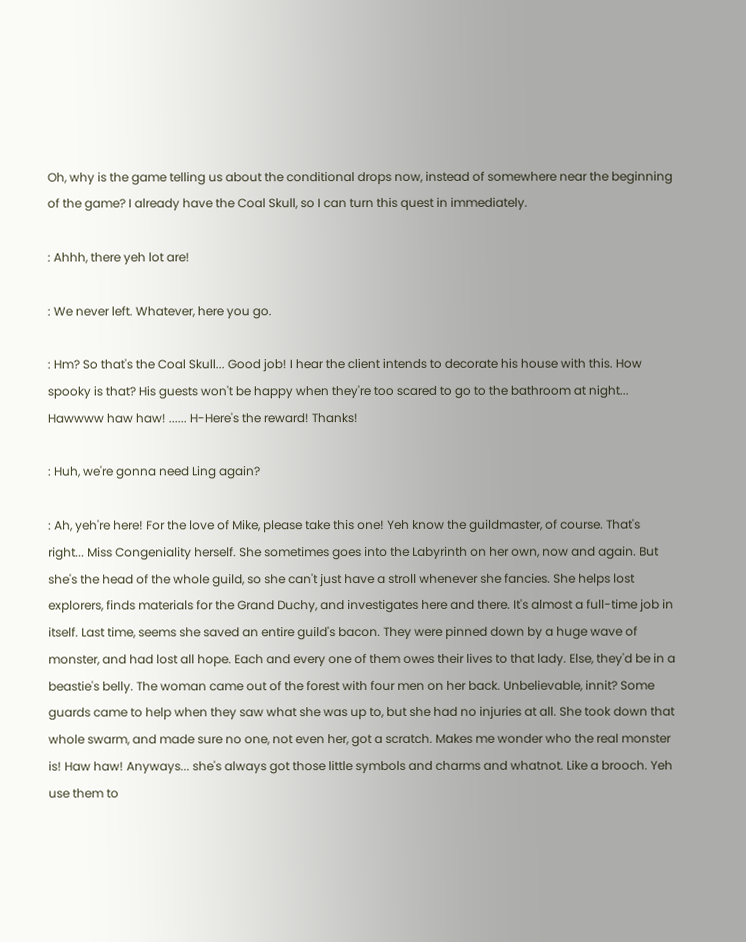Oh, why is the game telling us about the conditional drops now, instead of somewhere near the beginning of the game? I already have the Coal Skull, so I can turn this quest in immediately.

: Ahhh, there yeh lot are!

: We never left. Whatever, here you go.

: Hm? So that's the Coal Skull... Good job! I hear the client intends to decorate his house with this. How spooky is that? His guests won't be happy when they're too scared to go to the bathroom at night... Hawwww haw haw! ...... H-Here's the reward! Thanks!

: Huh, we're gonna need Ling again?

: Ah, yeh're here! For the love of Mike, please take this one! Yeh know the guildmaster, of course. That's right... Miss Congeniality herself. She sometimes goes into the Labyrinth on her own, now and again. But she's the head of the whole guild, so she can't just have a stroll whenever she fancies. She helps lost explorers, finds materials for the Grand Duchy, and investigates here and there. It's almost a full-time job in itself. Last time, seems she saved an entire guild's bacon. They were pinned down by a huge wave of monster, and had lost all hope. Each and every one of them owes their lives to that lady. Else, they'd be in a beastie's belly. The woman came out of the forest with four men on her back. Unbelievable, innit? Some guards came to help when they saw what she was up to, but she had no injuries at all. She took down that whole swarm, and made sure no one, not even her, got a scratch. Makes me wonder who the real monster is! Haw haw! Anyways... she's always got those little symbols and charms and whatnot. Like a brooch. Yeh use them to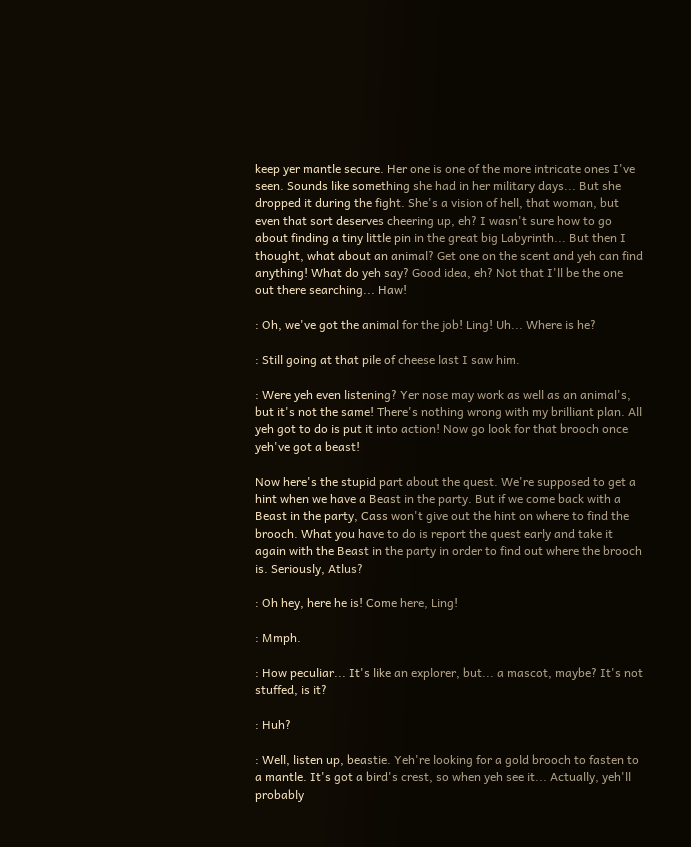keep yer mantle secure. Her one is one of the more intricate ones I've seen. Sounds like something she had in her military days... But she dropped it during the fight. She's a vision of hell, that woman, but even that sort deserves cheering up, eh? I wasn't sure how to go about finding a tiny little pin in the great big Labyrinth... But then I thought, what about an animal? Get one on the scent and yeh can find anything! What do yeh say? Good idea, eh? Not that I'll be the one out there searching... Haw!

: Oh, we've got the animal for the job! Ling! Uh... Where is he?

: Still going at that pile of cheese last I saw him.

: Were yeh even listening? Yer nose may work as well as an animal's, but it's not the same! There's nothing wrong with my brilliant plan. All yeh got to do is put it into action! Now go look for that brooch once yeh've got a beast!

Now here's the stupid part about the quest. We're supposed to get a hint when we have a Beast in the party. But if we come back with a Beast in the party, Cass won't give out the hint on where to find the brooch. What you have to do is report the quest early and take it again with the Beast in the party in order to find out where the brooch is. Seriously, Atlus?

: Oh hey, here he is! Come here, Ling!

: Mmph.

: How peculiar... It's like an explorer, but... a mascot, maybe? It's not stuffed, is it?

: Huh?

: Well, listen up, beastie. Yeh're looking for a gold brooch to fasten to a mantle. It's got a bird's crest, so when yeh see it... Actually, yeh'll probably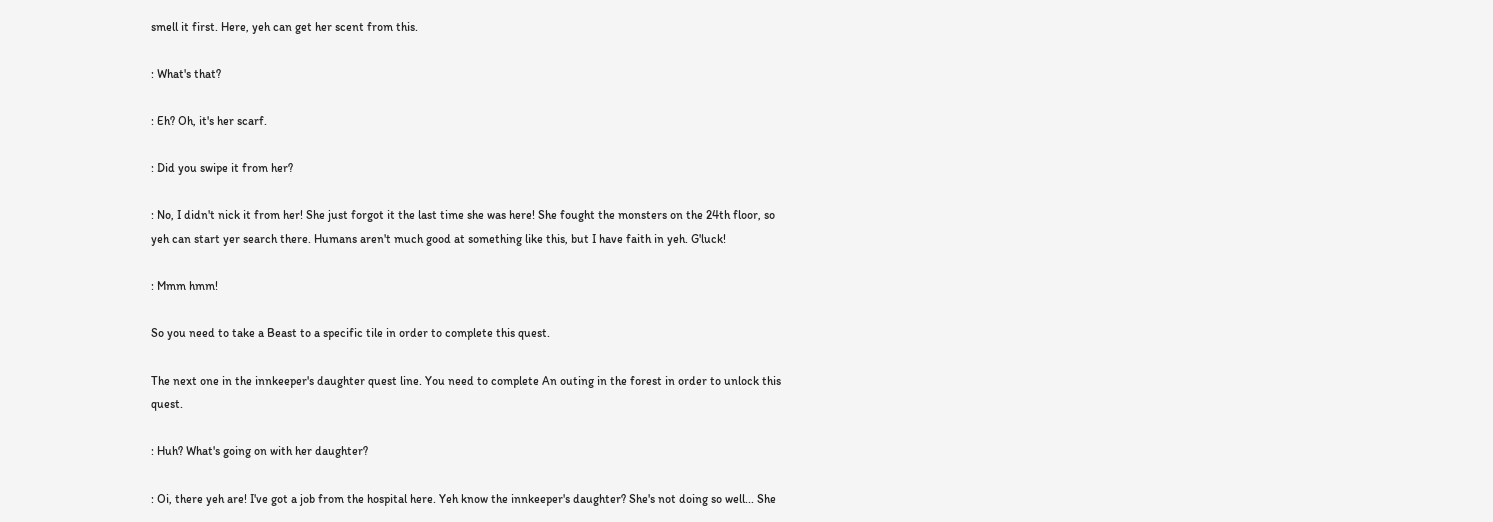smell it first. Here, yeh can get her scent from this.

: What's that?

: Eh? Oh, it's her scarf.

: Did you swipe it from her?

: No, I didn't nick it from her! She just forgot it the last time she was here! She fought the monsters on the 24th floor, so yeh can start yer search there. Humans aren't much good at something like this, but I have faith in yeh. G'luck!

: Mmm hmm!

So you need to take a Beast to a specific tile in order to complete this quest.

The next one in the innkeeper's daughter quest line. You need to complete An outing in the forest in order to unlock this quest.

: Huh? What's going on with her daughter?

: Oi, there yeh are! I've got a job from the hospital here. Yeh know the innkeeper's daughter? She's not doing so well... She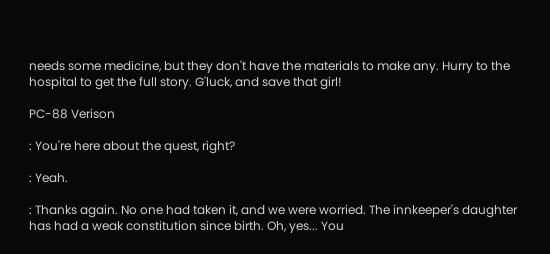needs some medicine, but they don't have the materials to make any. Hurry to the hospital to get the full story. G'luck, and save that girl!

PC-88 Verison

: You're here about the quest, right?

: Yeah.

: Thanks again. No one had taken it, and we were worried. The innkeeper's daughter has had a weak constitution since birth. Oh, yes... You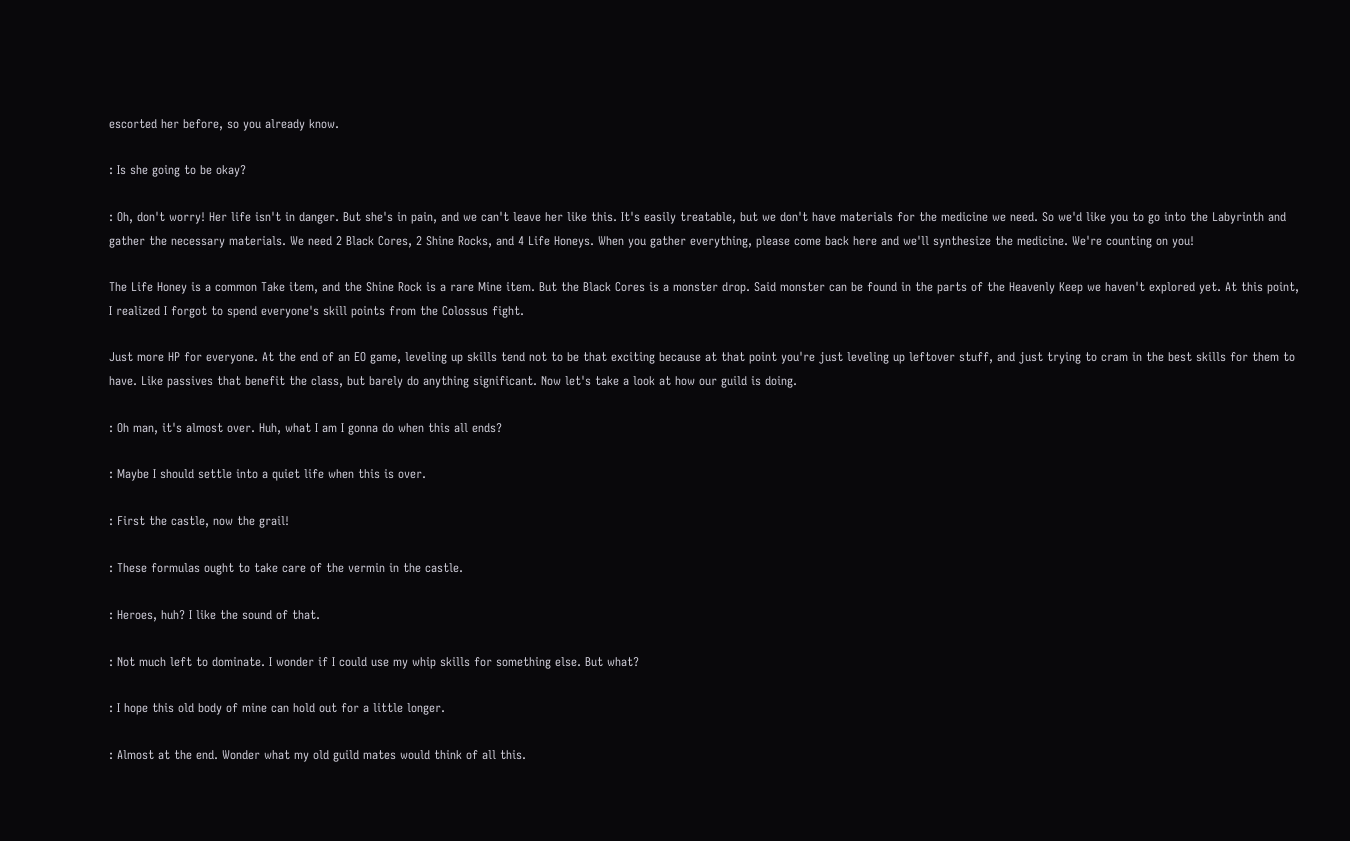escorted her before, so you already know.

: Is she going to be okay?

: Oh, don't worry! Her life isn't in danger. But she's in pain, and we can't leave her like this. It's easily treatable, but we don't have materials for the medicine we need. So we'd like you to go into the Labyrinth and gather the necessary materials. We need 2 Black Cores, 2 Shine Rocks, and 4 Life Honeys. When you gather everything, please come back here and we'll synthesize the medicine. We're counting on you!

The Life Honey is a common Take item, and the Shine Rock is a rare Mine item. But the Black Cores is a monster drop. Said monster can be found in the parts of the Heavenly Keep we haven't explored yet. At this point, I realized I forgot to spend everyone's skill points from the Colossus fight.

Just more HP for everyone. At the end of an EO game, leveling up skills tend not to be that exciting because at that point you're just leveling up leftover stuff, and just trying to cram in the best skills for them to have. Like passives that benefit the class, but barely do anything significant. Now let's take a look at how our guild is doing.

: Oh man, it's almost over. Huh, what I am I gonna do when this all ends?

: Maybe I should settle into a quiet life when this is over.

: First the castle, now the grail!

: These formulas ought to take care of the vermin in the castle.

: Heroes, huh? I like the sound of that.

: Not much left to dominate. I wonder if I could use my whip skills for something else. But what?

: I hope this old body of mine can hold out for a little longer.

: Almost at the end. Wonder what my old guild mates would think of all this.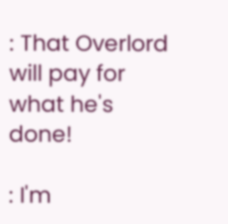: That Overlord will pay for what he's done!

: I'm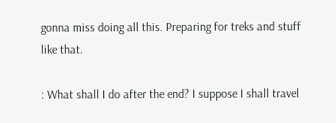gonna miss doing all this. Preparing for treks and stuff like that.

: What shall I do after the end? I suppose I shall travel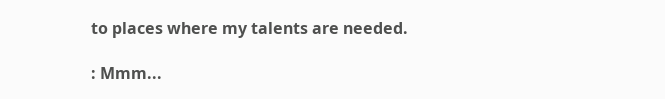to places where my talents are needed.

: Mmm...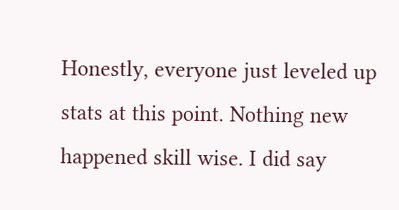Honestly, everyone just leveled up stats at this point. Nothing new happened skill wise. I did say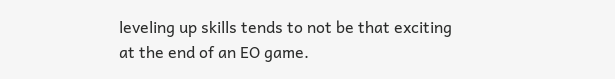leveling up skills tends to not be that exciting at the end of an EO game.